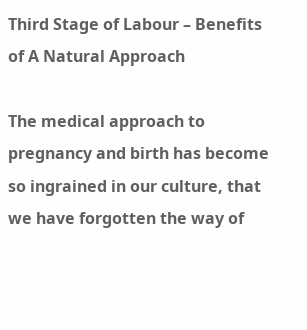Third Stage of Labour – Benefits of A Natural Approach

The medical approach to pregnancy and birth has become so ingrained in our culture, that we have forgotten the way of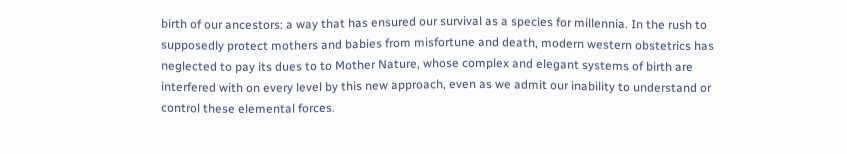birth of our ancestors: a way that has ensured our survival as a species for millennia. In the rush to supposedly protect mothers and babies from misfortune and death, modern western obstetrics has neglected to pay its dues to to Mother Nature, whose complex and elegant systems of birth are interfered with on every level by this new approach, even as we admit our inability to understand or control these elemental forces.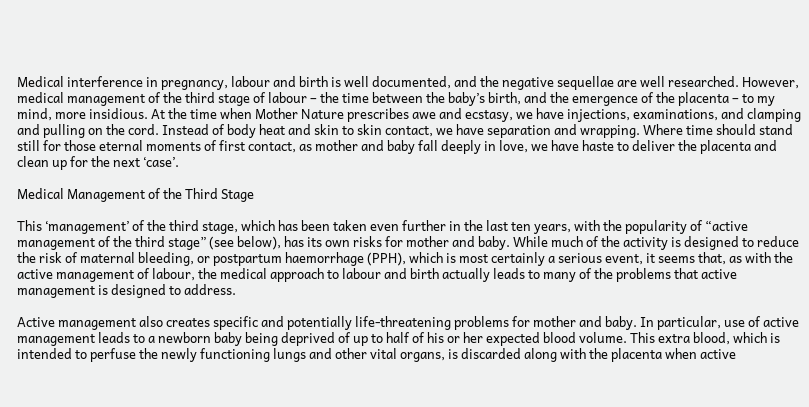Medical interference in pregnancy, labour and birth is well documented, and the negative sequellae are well researched. However, medical management of the third stage of labour – the time between the baby’s birth, and the emergence of the placenta – to my mind, more insidious. At the time when Mother Nature prescribes awe and ecstasy, we have injections, examinations, and clamping and pulling on the cord. Instead of body heat and skin to skin contact, we have separation and wrapping. Where time should stand still for those eternal moments of first contact, as mother and baby fall deeply in love, we have haste to deliver the placenta and clean up for the next ‘case’.

Medical Management of the Third Stage

This ‘management’ of the third stage, which has been taken even further in the last ten years, with the popularity of “active management of the third stage” (see below), has its own risks for mother and baby. While much of the activity is designed to reduce the risk of maternal bleeding, or postpartum haemorrhage (PPH), which is most certainly a serious event, it seems that, as with the active management of labour, the medical approach to labour and birth actually leads to many of the problems that active management is designed to address.

Active management also creates specific and potentially life-threatening problems for mother and baby. In particular, use of active management leads to a newborn baby being deprived of up to half of his or her expected blood volume. This extra blood, which is intended to perfuse the newly functioning lungs and other vital organs, is discarded along with the placenta when active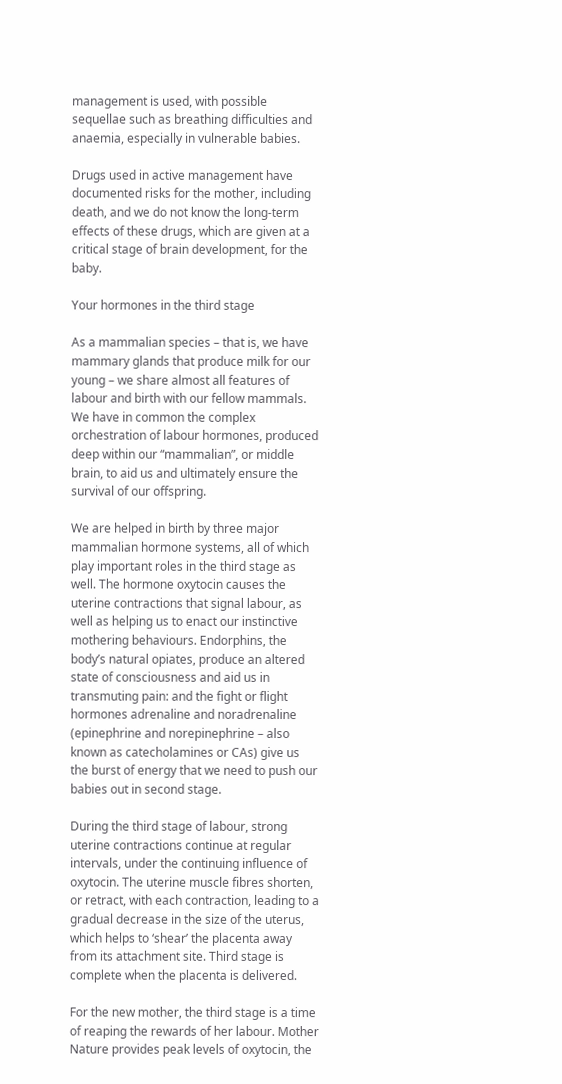management is used, with possible sequellae such as breathing difficulties and anaemia, especially in vulnerable babies.

Drugs used in active management have documented risks for the mother, including death, and we do not know the long-term effects of these drugs, which are given at a critical stage of brain development, for the baby.

Your hormones in the third stage

As a mammalian species – that is, we have mammary glands that produce milk for our young – we share almost all features of labour and birth with our fellow mammals. We have in common the complex orchestration of labour hormones, produced deep within our “mammalian”, or middle brain, to aid us and ultimately ensure the survival of our offspring.

We are helped in birth by three major mammalian hormone systems, all of which play important roles in the third stage as well. The hormone oxytocin causes the uterine contractions that signal labour, as well as helping us to enact our instinctive mothering behaviours. Endorphins, the body’s natural opiates, produce an altered state of consciousness and aid us in transmuting pain: and the fight or flight hormones adrenaline and noradrenaline (epinephrine and norepinephrine – also known as catecholamines or CAs) give us the burst of energy that we need to push our babies out in second stage.

During the third stage of labour, strong uterine contractions continue at regular intervals, under the continuing influence of oxytocin. The uterine muscle fibres shorten, or retract, with each contraction, leading to a gradual decrease in the size of the uterus, which helps to ‘shear’ the placenta away from its attachment site. Third stage is complete when the placenta is delivered.

For the new mother, the third stage is a time of reaping the rewards of her labour. Mother Nature provides peak levels of oxytocin, the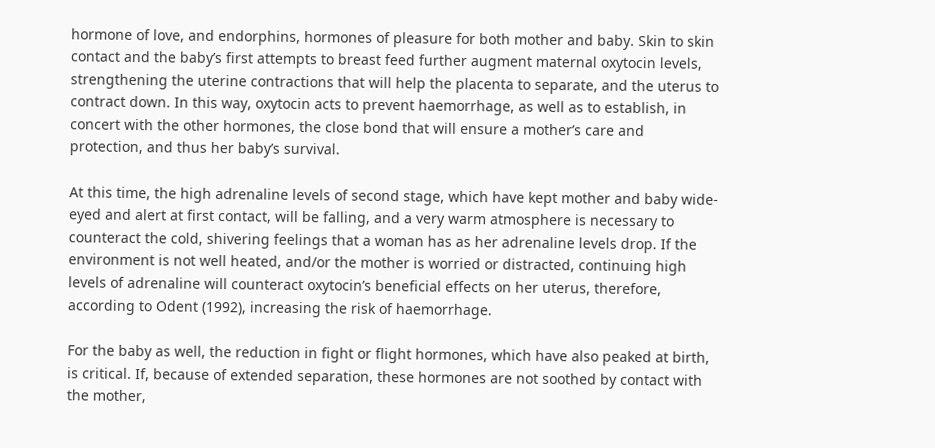hormone of love, and endorphins, hormones of pleasure for both mother and baby. Skin to skin contact and the baby’s first attempts to breast feed further augment maternal oxytocin levels, strengthening the uterine contractions that will help the placenta to separate, and the uterus to contract down. In this way, oxytocin acts to prevent haemorrhage, as well as to establish, in concert with the other hormones, the close bond that will ensure a mother’s care and protection, and thus her baby’s survival.

At this time, the high adrenaline levels of second stage, which have kept mother and baby wide-eyed and alert at first contact, will be falling, and a very warm atmosphere is necessary to counteract the cold, shivering feelings that a woman has as her adrenaline levels drop. If the environment is not well heated, and/or the mother is worried or distracted, continuing high levels of adrenaline will counteract oxytocin’s beneficial effects on her uterus, therefore, according to Odent (1992), increasing the risk of haemorrhage.

For the baby as well, the reduction in fight or flight hormones, which have also peaked at birth, is critical. If, because of extended separation, these hormones are not soothed by contact with the mother,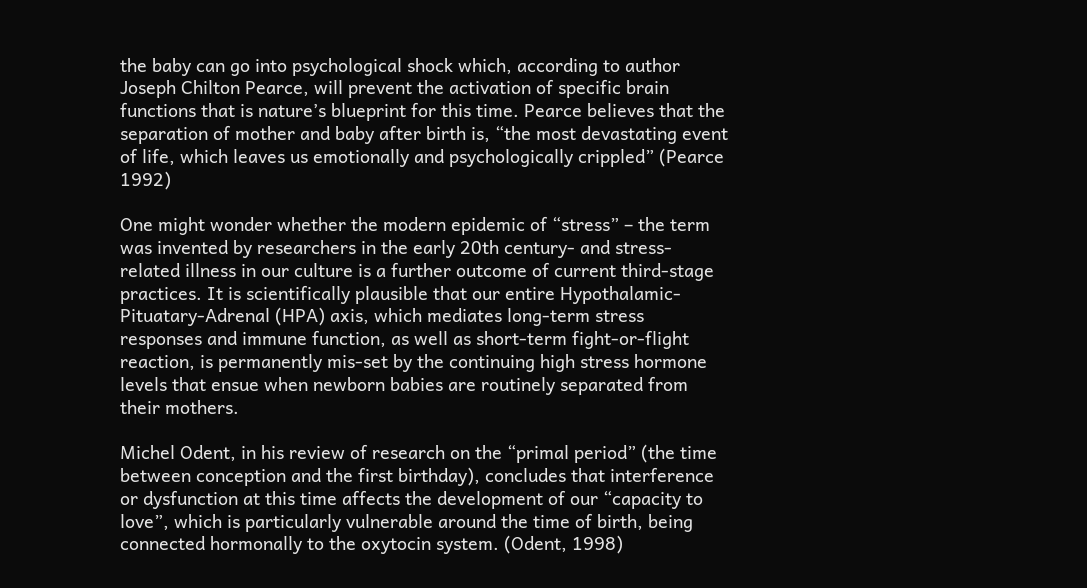the baby can go into psychological shock which, according to author Joseph Chilton Pearce, will prevent the activation of specific brain functions that is nature’s blueprint for this time. Pearce believes that the separation of mother and baby after birth is, “the most devastating event of life, which leaves us emotionally and psychologically crippled” (Pearce 1992)

One might wonder whether the modern epidemic of “stress” – the term was invented by researchers in the early 20th century- and stress-related illness in our culture is a further outcome of current third-stage practices. It is scientifically plausible that our entire Hypothalamic-Pituatary-Adrenal (HPA) axis, which mediates long-term stress responses and immune function, as well as short-term fight-or-flight reaction, is permanently mis-set by the continuing high stress hormone levels that ensue when newborn babies are routinely separated from their mothers.

Michel Odent, in his review of research on the “primal period” (the time between conception and the first birthday), concludes that interference or dysfunction at this time affects the development of our “capacity to love”, which is particularly vulnerable around the time of birth, being connected hormonally to the oxytocin system. (Odent, 1998)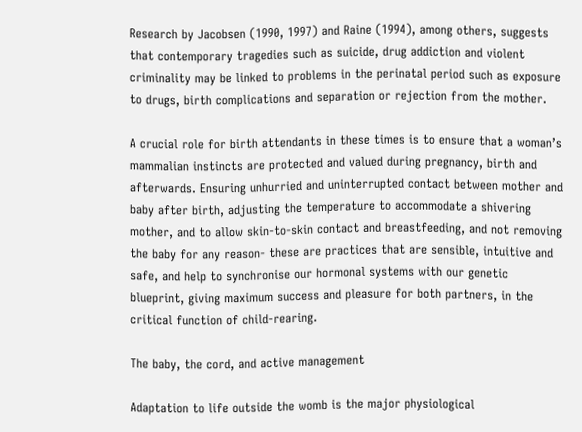Research by Jacobsen (1990, 1997) and Raine (1994), among others, suggests that contemporary tragedies such as suicide, drug addiction and violent criminality may be linked to problems in the perinatal period such as exposure to drugs, birth complications and separation or rejection from the mother.

A crucial role for birth attendants in these times is to ensure that a woman’s mammalian instincts are protected and valued during pregnancy, birth and afterwards. Ensuring unhurried and uninterrupted contact between mother and baby after birth, adjusting the temperature to accommodate a shivering mother, and to allow skin-to-skin contact and breastfeeding, and not removing the baby for any reason- these are practices that are sensible, intuitive and safe, and help to synchronise our hormonal systems with our genetic blueprint, giving maximum success and pleasure for both partners, in the critical function of child-rearing.

The baby, the cord, and active management

Adaptation to life outside the womb is the major physiological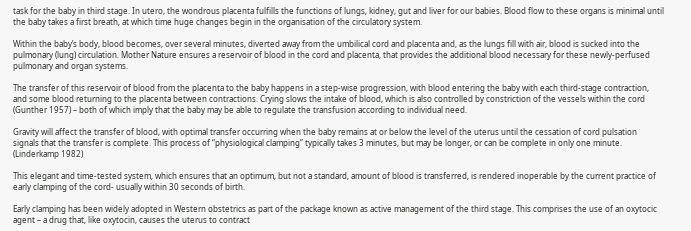task for the baby in third stage. In utero, the wondrous placenta fulfills the functions of lungs, kidney, gut and liver for our babies. Blood flow to these organs is minimal until the baby takes a first breath, at which time huge changes begin in the organisation of the circulatory system.

Within the baby’s body, blood becomes, over several minutes, diverted away from the umbilical cord and placenta and, as the lungs fill with air, blood is sucked into the pulmonary (lung) circulation. Mother Nature ensures a reservoir of blood in the cord and placenta, that provides the additional blood necessary for these newly-perfused pulmonary and organ systems.

The transfer of this reservoir of blood from the placenta to the baby happens in a step-wise progression, with blood entering the baby with each third-stage contraction, and some blood returning to the placenta between contractions. Crying slows the intake of blood, which is also controlled by constriction of the vessels within the cord (Gunther 1957) – both of which imply that the baby may be able to regulate the transfusion according to individual need.

Gravity will affect the transfer of blood, with optimal transfer occurring when the baby remains at or below the level of the uterus until the cessation of cord pulsation signals that the transfer is complete. This process of “physiological clamping” typically takes 3 minutes, but may be longer, or can be complete in only one minute. (Linderkamp 1982)

This elegant and time-tested system, which ensures that an optimum, but not a standard, amount of blood is transferred, is rendered inoperable by the current practice of early clamping of the cord- usually within 30 seconds of birth.

Early clamping has been widely adopted in Western obstetrics as part of the package known as active management of the third stage. This comprises the use of an oxytocic agent – a drug that, like oxytocin, causes the uterus to contract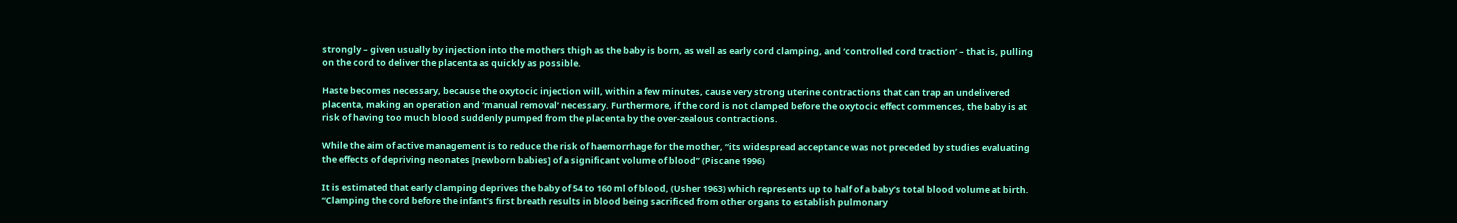strongly – given usually by injection into the mothers thigh as the baby is born, as well as early cord clamping, and ‘controlled cord traction’ – that is, pulling on the cord to deliver the placenta as quickly as possible.

Haste becomes necessary, because the oxytocic injection will, within a few minutes, cause very strong uterine contractions that can trap an undelivered placenta, making an operation and ‘manual removal’ necessary. Furthermore, if the cord is not clamped before the oxytocic effect commences, the baby is at risk of having too much blood suddenly pumped from the placenta by the over-zealous contractions.

While the aim of active management is to reduce the risk of haemorrhage for the mother, “its widespread acceptance was not preceded by studies evaluating the effects of depriving neonates [newborn babies] of a significant volume of blood” (Piscane 1996)

It is estimated that early clamping deprives the baby of 54 to 160 ml of blood, (Usher 1963) which represents up to half of a baby’s total blood volume at birth. “Clamping the cord before the infant’s first breath results in blood being sacrificed from other organs to establish pulmonary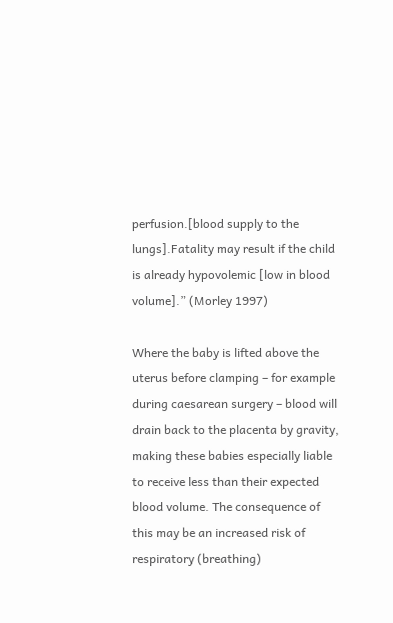perfusion.[blood supply to the lungs].Fatality may result if the child is already hypovolemic [low in blood volume].” (Morley 1997)

Where the baby is lifted above the uterus before clamping – for example during caesarean surgery – blood will drain back to the placenta by gravity, making these babies especially liable to receive less than their expected blood volume. The consequence of this may be an increased risk of respiratory (breathing)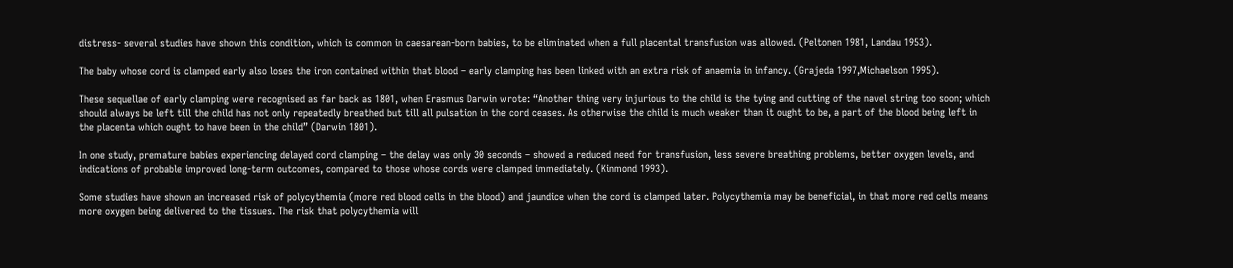distress- several studies have shown this condition, which is common in caesarean-born babies, to be eliminated when a full placental transfusion was allowed. (Peltonen 1981, Landau 1953).

The baby whose cord is clamped early also loses the iron contained within that blood – early clamping has been linked with an extra risk of anaemia in infancy. (Grajeda 1997,Michaelson 1995).

These sequellae of early clamping were recognised as far back as 1801, when Erasmus Darwin wrote: “Another thing very injurious to the child is the tying and cutting of the navel string too soon; which should always be left till the child has not only repeatedly breathed but till all pulsation in the cord ceases. As otherwise the child is much weaker than it ought to be, a part of the blood being left in the placenta which ought to have been in the child” (Darwin 1801).

In one study, premature babies experiencing delayed cord clamping – the delay was only 30 seconds – showed a reduced need for transfusion, less severe breathing problems, better oxygen levels, and indications of probable improved long-term outcomes, compared to those whose cords were clamped immediately. (Kinmond 1993).

Some studies have shown an increased risk of polycythemia (more red blood cells in the blood) and jaundice when the cord is clamped later. Polycythemia may be beneficial, in that more red cells means more oxygen being delivered to the tissues. The risk that polycythemia will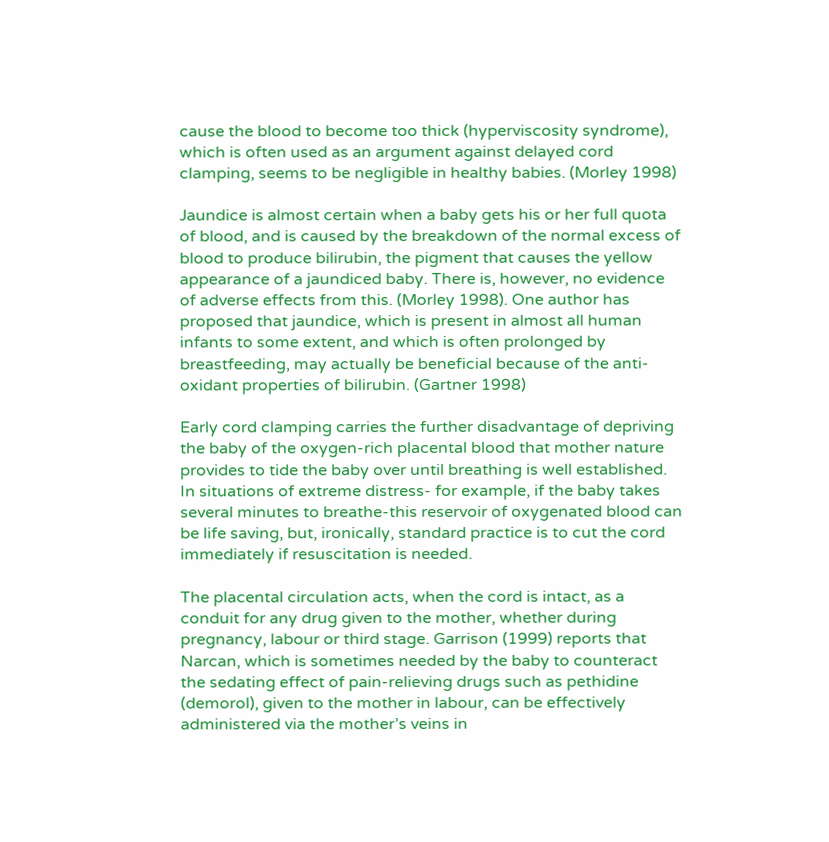cause the blood to become too thick (hyperviscosity syndrome), which is often used as an argument against delayed cord clamping, seems to be negligible in healthy babies. (Morley 1998)

Jaundice is almost certain when a baby gets his or her full quota of blood, and is caused by the breakdown of the normal excess of blood to produce bilirubin, the pigment that causes the yellow appearance of a jaundiced baby. There is, however, no evidence of adverse effects from this. (Morley 1998). One author has proposed that jaundice, which is present in almost all human infants to some extent, and which is often prolonged by breastfeeding, may actually be beneficial because of the anti-oxidant properties of bilirubin. (Gartner 1998)

Early cord clamping carries the further disadvantage of depriving the baby of the oxygen-rich placental blood that mother nature provides to tide the baby over until breathing is well established. In situations of extreme distress- for example, if the baby takes several minutes to breathe-this reservoir of oxygenated blood can be life saving, but, ironically, standard practice is to cut the cord immediately if resuscitation is needed.

The placental circulation acts, when the cord is intact, as a conduit for any drug given to the mother, whether during pregnancy, labour or third stage. Garrison (1999) reports that Narcan, which is sometimes needed by the baby to counteract the sedating effect of pain-relieving drugs such as pethidine (demorol), given to the mother in labour, can be effectively administered via the mother’s veins in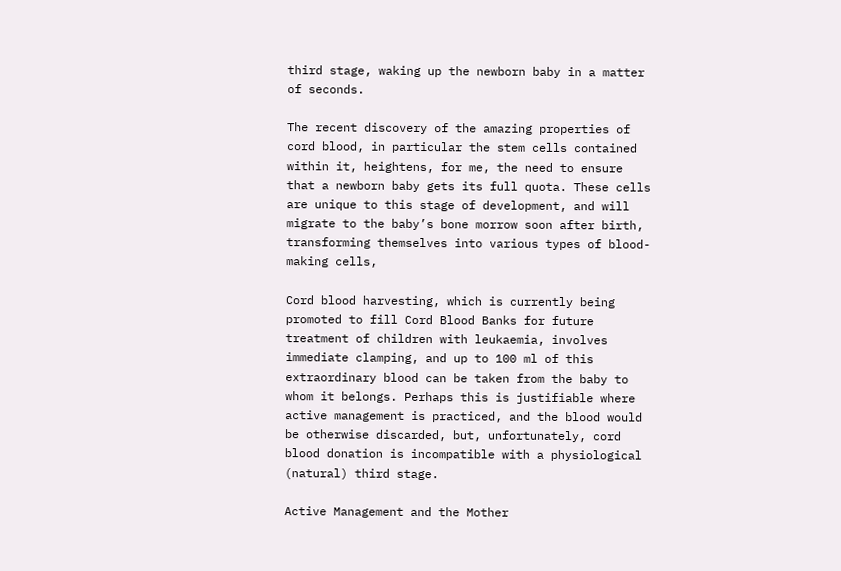third stage, waking up the newborn baby in a matter of seconds.

The recent discovery of the amazing properties of cord blood, in particular the stem cells contained within it, heightens, for me, the need to ensure that a newborn baby gets its full quota. These cells are unique to this stage of development, and will migrate to the baby’s bone morrow soon after birth, transforming themselves into various types of blood-making cells,

Cord blood harvesting, which is currently being promoted to fill Cord Blood Banks for future treatment of children with leukaemia, involves immediate clamping, and up to 100 ml of this extraordinary blood can be taken from the baby to whom it belongs. Perhaps this is justifiable where active management is practiced, and the blood would be otherwise discarded, but, unfortunately, cord blood donation is incompatible with a physiological (natural) third stage.

Active Management and the Mother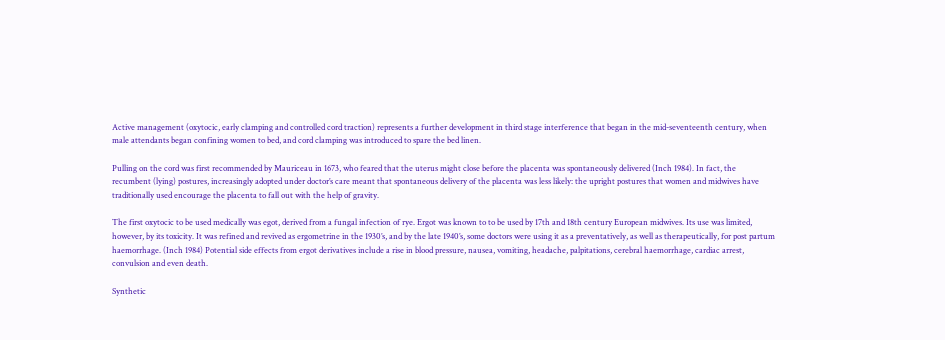Active management (oxytocic, early clamping and controlled cord traction) represents a further development in third stage interference that began in the mid-seventeenth century, when male attendants began confining women to bed, and cord clamping was introduced to spare the bed linen.

Pulling on the cord was first recommended by Mauriceau in 1673, who feared that the uterus might close before the placenta was spontaneously delivered (Inch 1984). In fact, the recumbent (lying) postures, increasingly adopted under doctor’s care meant that spontaneous delivery of the placenta was less likely: the upright postures that women and midwives have traditionally used encourage the placenta to fall out with the help of gravity.

The first oxytocic to be used medically was egot, derived from a fungal infection of rye. Ergot was known to to be used by 17th and 18th century European midwives. Its use was limited, however, by its toxicity. It was refined and revived as ergometrine in the 1930’s, and by the late 1940’s, some doctors were using it as a preventatively, as well as therapeutically, for post partum haemorrhage. (Inch 1984) Potential side effects from ergot derivatives include a rise in blood pressure, nausea, vomiting, headache, palpitations, cerebral haemorrhage, cardiac arrest, convulsion and even death.

Synthetic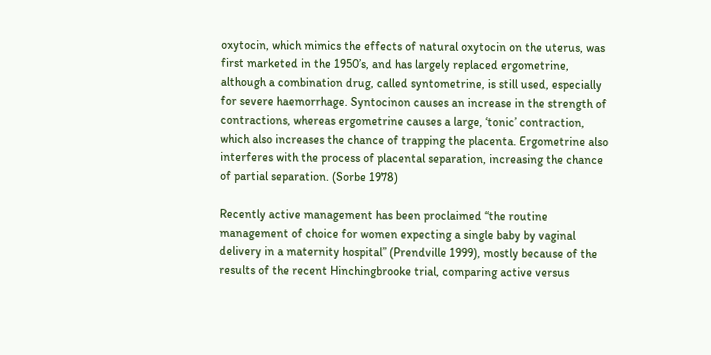oxytocin, which mimics the effects of natural oxytocin on the uterus, was first marketed in the 1950’s, and has largely replaced ergometrine, although a combination drug, called syntometrine, is still used, especially for severe haemorrhage. Syntocinon causes an increase in the strength of contractions, whereas ergometrine causes a large, ‘tonic’ contraction, which also increases the chance of trapping the placenta. Ergometrine also interferes with the process of placental separation, increasing the chance of partial separation. (Sorbe 1978)

Recently active management has been proclaimed “the routine management of choice for women expecting a single baby by vaginal delivery in a maternity hospital” (Prendville 1999), mostly because of the results of the recent Hinchingbrooke trial, comparing active versus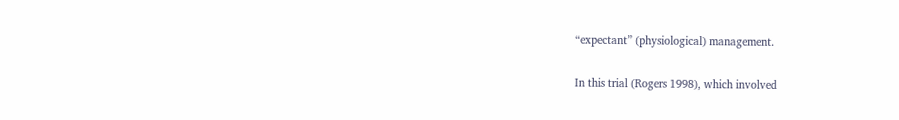“expectant” (physiological) management.

In this trial (Rogers 1998), which involved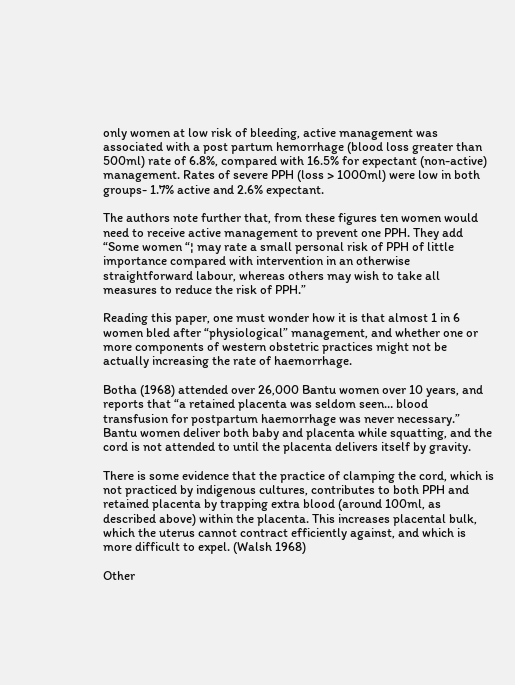only women at low risk of bleeding, active management was associated with a post partum hemorrhage (blood loss greater than 500ml) rate of 6.8%, compared with 16.5% for expectant (non-active) management. Rates of severe PPH (loss > 1000ml) were low in both groups- 1.7% active and 2.6% expectant.

The authors note further that, from these figures ten women would need to receive active management to prevent one PPH. They add “Some women “¦ may rate a small personal risk of PPH of little importance compared with intervention in an otherwise straightforward labour, whereas others may wish to take all measures to reduce the risk of PPH.”

Reading this paper, one must wonder how it is that almost 1 in 6 women bled after “physiological” management, and whether one or more components of western obstetric practices might not be actually increasing the rate of haemorrhage.

Botha (1968) attended over 26,000 Bantu women over 10 years, and reports that “a retained placenta was seldom seen… blood transfusion for postpartum haemorrhage was never necessary.” Bantu women deliver both baby and placenta while squatting, and the cord is not attended to until the placenta delivers itself by gravity.

There is some evidence that the practice of clamping the cord, which is not practiced by indigenous cultures, contributes to both PPH and retained placenta by trapping extra blood (around 100ml, as described above) within the placenta. This increases placental bulk, which the uterus cannot contract efficiently against, and which is more difficult to expel. (Walsh 1968)

Other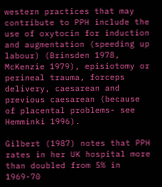western practices that may contribute to PPH include the use of oxytocin for induction and augmentation (speeding up labour) (Brinsden 1978, McKenzie 1979), episiotomy or perineal trauma, forceps delivery, caesarean and previous caesarean (because of placental problems- see Hemminki 1996).

Gilbert (1987) notes that PPH rates in her UK hospital more than doubled from 5% in 1969-70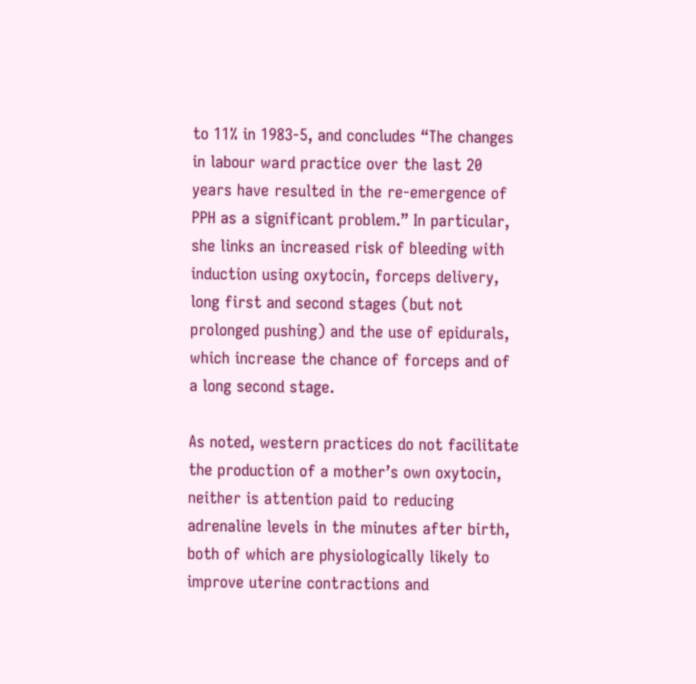to 11% in 1983-5, and concludes “The changes in labour ward practice over the last 20 years have resulted in the re-emergence of PPH as a significant problem.” In particular, she links an increased risk of bleeding with induction using oxytocin, forceps delivery, long first and second stages (but not prolonged pushing) and the use of epidurals, which increase the chance of forceps and of a long second stage.

As noted, western practices do not facilitate the production of a mother’s own oxytocin, neither is attention paid to reducing adrenaline levels in the minutes after birth, both of which are physiologically likely to improve uterine contractions and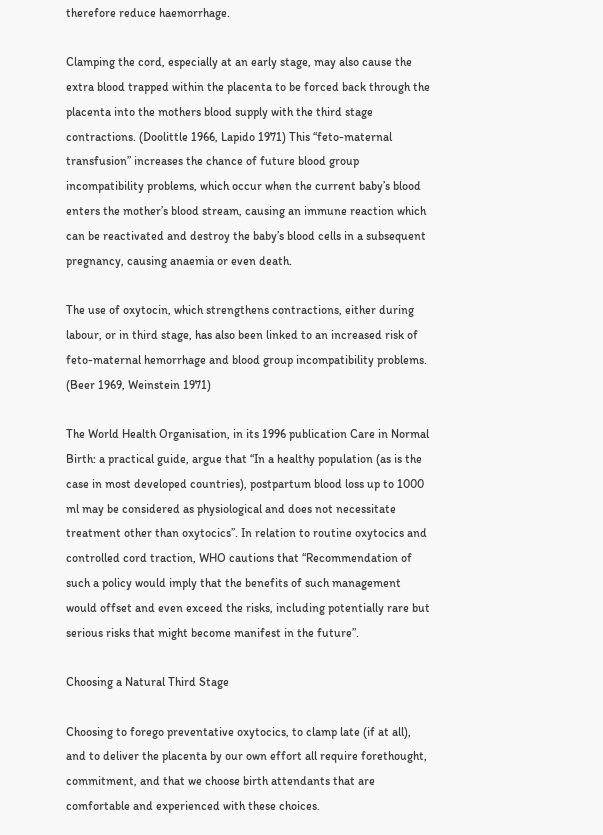therefore reduce haemorrhage.

Clamping the cord, especially at an early stage, may also cause the extra blood trapped within the placenta to be forced back through the placenta into the mothers blood supply with the third stage contractions. (Doolittle 1966, Lapido 1971) This “feto-maternal transfusion” increases the chance of future blood group incompatibility problems, which occur when the current baby’s blood enters the mother’s blood stream, causing an immune reaction which can be reactivated and destroy the baby’s blood cells in a subsequent pregnancy, causing anaemia or even death.

The use of oxytocin, which strengthens contractions, either during labour, or in third stage, has also been linked to an increased risk of feto-maternal hemorrhage and blood group incompatibility problems. (Beer 1969, Weinstein 1971)

The World Health Organisation, in its 1996 publication Care in Normal Birth: a practical guide, argue that “In a healthy population (as is the case in most developed countries), postpartum blood loss up to 1000 ml may be considered as physiological and does not necessitate treatment other than oxytocics”. In relation to routine oxytocics and controlled cord traction, WHO cautions that “Recommendation of such a policy would imply that the benefits of such management would offset and even exceed the risks, including potentially rare but serious risks that might become manifest in the future”.

Choosing a Natural Third Stage

Choosing to forego preventative oxytocics, to clamp late (if at all), and to deliver the placenta by our own effort all require forethought, commitment, and that we choose birth attendants that are comfortable and experienced with these choices.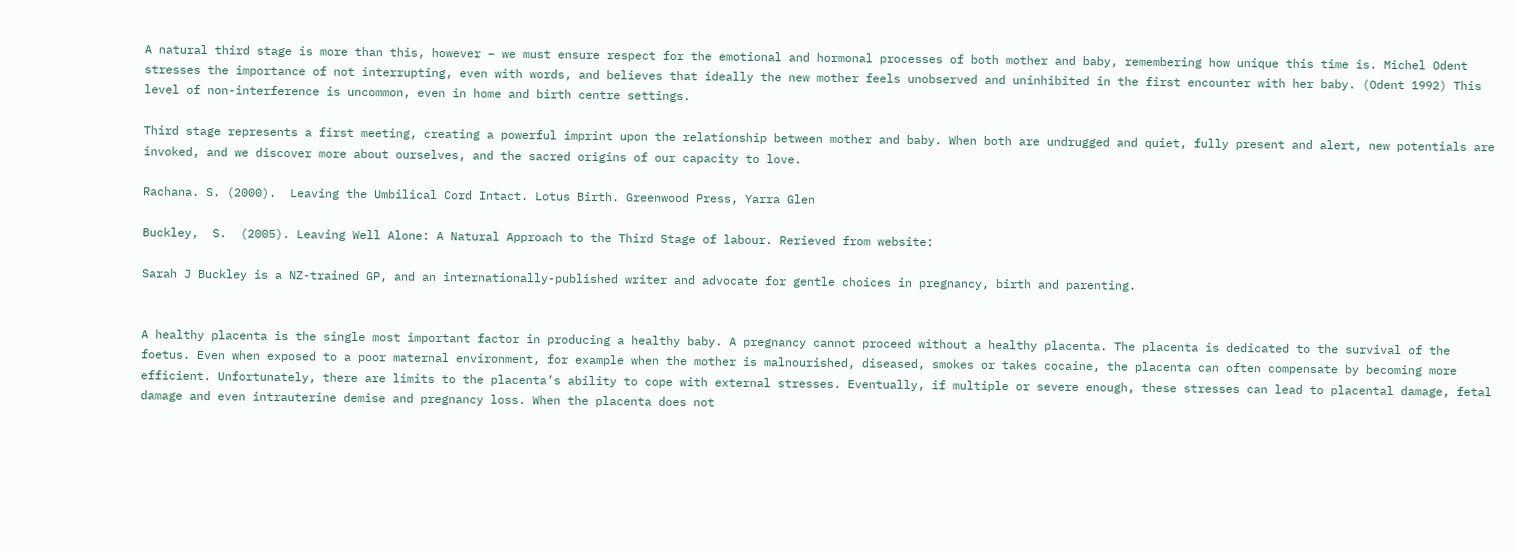A natural third stage is more than this, however – we must ensure respect for the emotional and hormonal processes of both mother and baby, remembering how unique this time is. Michel Odent stresses the importance of not interrupting, even with words, and believes that ideally the new mother feels unobserved and uninhibited in the first encounter with her baby. (Odent 1992) This level of non-interference is uncommon, even in home and birth centre settings.

Third stage represents a first meeting, creating a powerful imprint upon the relationship between mother and baby. When both are undrugged and quiet, fully present and alert, new potentials are invoked, and we discover more about ourselves, and the sacred origins of our capacity to love.

Rachana. S. (2000).  Leaving the Umbilical Cord Intact. Lotus Birth. Greenwood Press, Yarra Glen

Buckley,  S.  (2005). Leaving Well Alone: A Natural Approach to the Third Stage of labour. Rerieved from website:

Sarah J Buckley is a NZ-trained GP, and an internationally-published writer and advocate for gentle choices in pregnancy, birth and parenting.


A healthy placenta is the single most important factor in producing a healthy baby. A pregnancy cannot proceed without a healthy placenta. The placenta is dedicated to the survival of the foetus. Even when exposed to a poor maternal environment, for example when the mother is malnourished, diseased, smokes or takes cocaine, the placenta can often compensate by becoming more efficient. Unfortunately, there are limits to the placenta’s ability to cope with external stresses. Eventually, if multiple or severe enough, these stresses can lead to placental damage, fetal damage and even intrauterine demise and pregnancy loss. When the placenta does not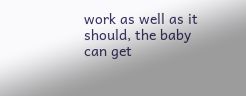work as well as it should, the baby can get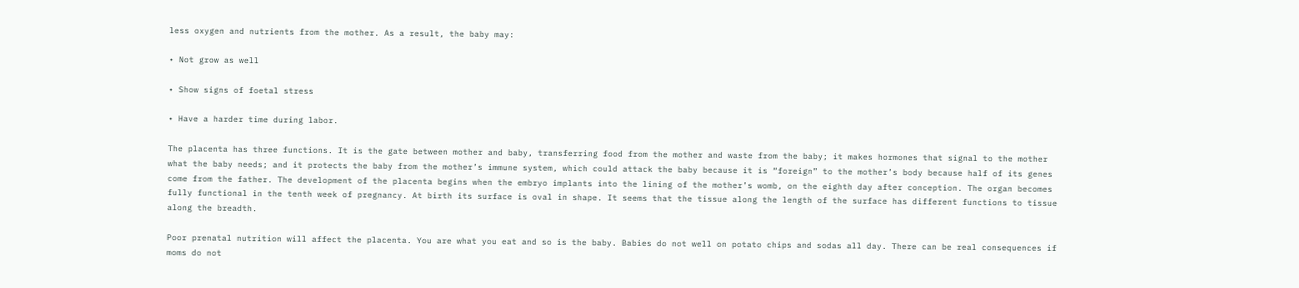less oxygen and nutrients from the mother. As a result, the baby may:

• Not grow as well

• Show signs of foetal stress

• Have a harder time during labor.

The placenta has three functions. It is the gate between mother and baby, transferring food from the mother and waste from the baby; it makes hormones that signal to the mother what the baby needs; and it protects the baby from the mother’s immune system, which could attack the baby because it is “foreign” to the mother’s body because half of its genes come from the father. The development of the placenta begins when the embryo implants into the lining of the mother’s womb, on the eighth day after conception. The organ becomes fully functional in the tenth week of pregnancy. At birth its surface is oval in shape. It seems that the tissue along the length of the surface has different functions to tissue along the breadth.

Poor prenatal nutrition will affect the placenta. You are what you eat and so is the baby. Babies do not well on potato chips and sodas all day. There can be real consequences if moms do not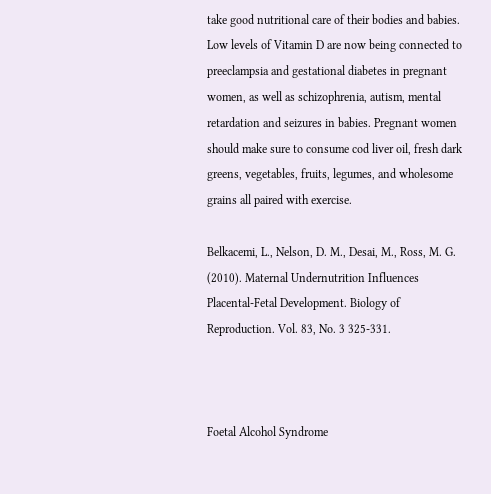take good nutritional care of their bodies and babies. Low levels of Vitamin D are now being connected to preeclampsia and gestational diabetes in pregnant women, as well as schizophrenia, autism, mental retardation and seizures in babies. Pregnant women should make sure to consume cod liver oil, fresh dark greens, vegetables, fruits, legumes, and wholesome grains all paired with exercise.

Belkacemi, L., Nelson, D. M., Desai, M., Ross, M. G. (2010). Maternal Undernutrition Influences Placental-Fetal Development. Biology of Reproduction. Vol. 83, No. 3 325-331.



Foetal Alcohol Syndrome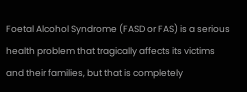Foetal Alcohol Syndrome (FASD or FAS) is a serious health problem that tragically affects its victims and their families, but that is completely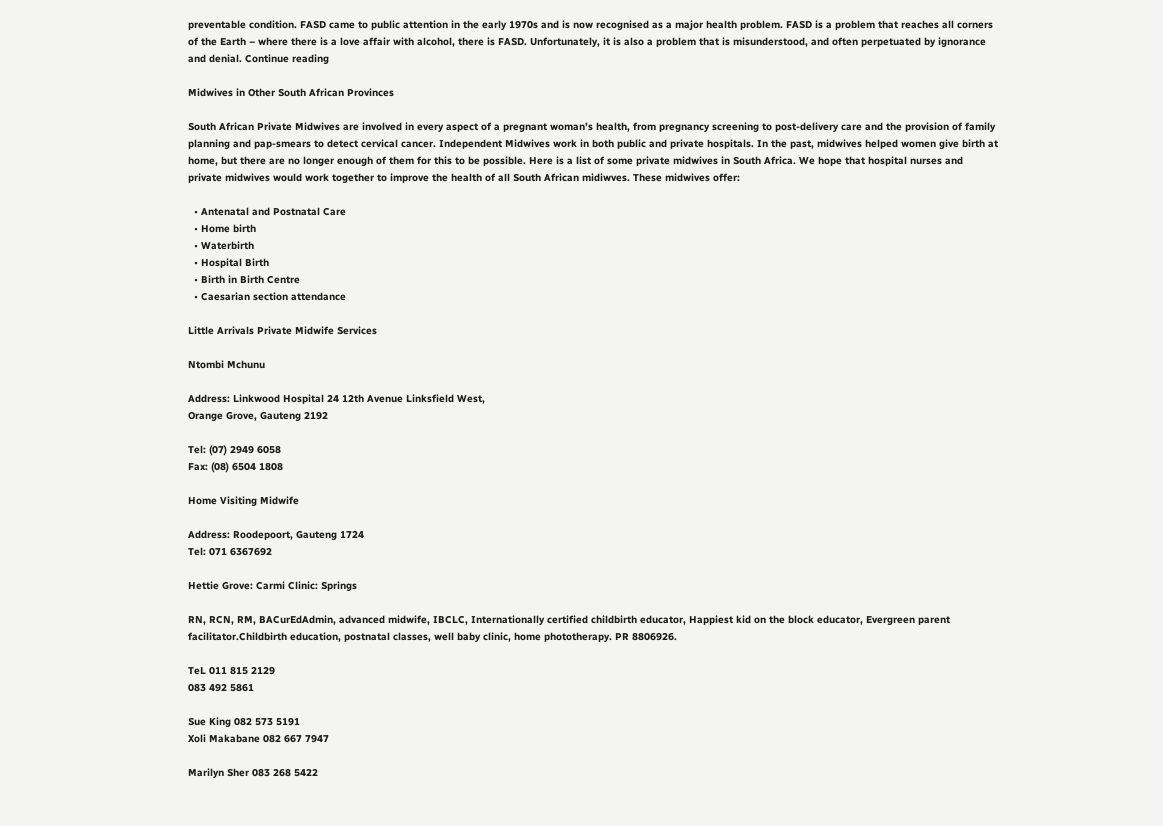preventable condition. FASD came to public attention in the early 1970s and is now recognised as a major health problem. FASD is a problem that reaches all corners of the Earth – where there is a love affair with alcohol, there is FASD. Unfortunately, it is also a problem that is misunderstood, and often perpetuated by ignorance and denial. Continue reading

Midwives in Other South African Provinces

South African Private Midwives are involved in every aspect of a pregnant woman’s health, from pregnancy screening to post-delivery care and the provision of family planning and pap-smears to detect cervical cancer. Independent Midwives work in both public and private hospitals. In the past, midwives helped women give birth at home, but there are no longer enough of them for this to be possible. Here is a list of some private midwives in South Africa. We hope that hospital nurses and private midwives would work together to improve the health of all South African midiwves. These midwives offer:

  • Antenatal and Postnatal Care
  • Home birth
  • Waterbirth
  • Hospital Birth
  • Birth in Birth Centre
  • Caesarian section attendance

Little Arrivals Private Midwife Services

Ntombi Mchunu

Address: Linkwood Hospital 24 12th Avenue Linksfield West,
Orange Grove, Gauteng 2192

Tel: (07) 2949 6058
Fax: (08) 6504 1808

Home Visiting Midwife

Address: Roodepoort, Gauteng 1724
Tel: 071 6367692

Hettie Grove: Carmi Clinic: Springs

RN, RCN, RM, BACurEdAdmin, advanced midwife, IBCLC, Internationally certified childbirth educator, Happiest kid on the block educator, Evergreen parent facilitator.Childbirth education, postnatal classes, well baby clinic, home phototherapy. PR 8806926.

TeL 011 815 2129
083 492 5861

Sue King 082 573 5191
Xoli Makabane 082 667 7947

Marilyn Sher 083 268 5422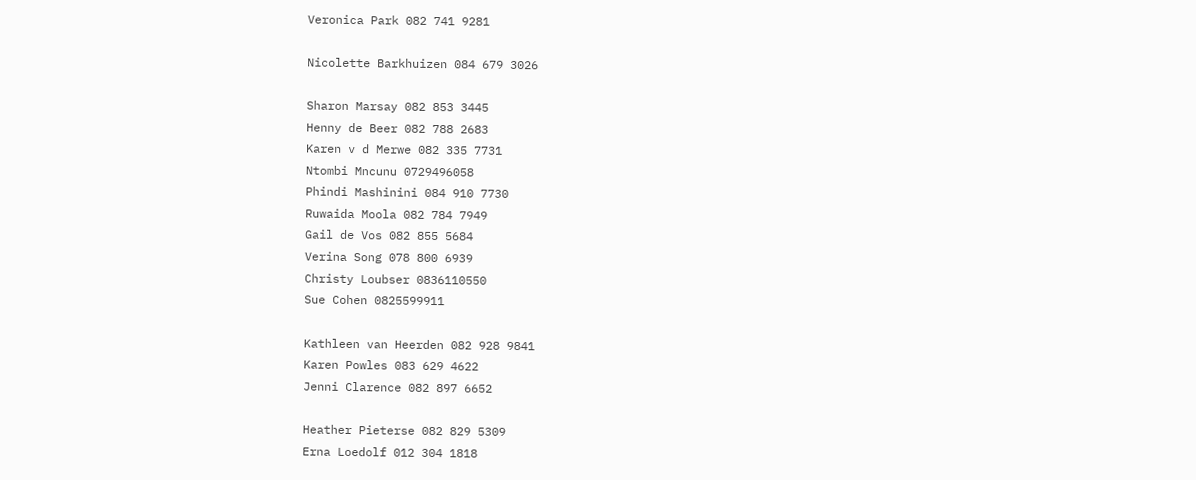Veronica Park 082 741 9281

Nicolette Barkhuizen 084 679 3026

Sharon Marsay 082 853 3445
Henny de Beer 082 788 2683
Karen v d Merwe 082 335 7731
Ntombi Mncunu 0729496058
Phindi Mashinini 084 910 7730
Ruwaida Moola 082 784 7949
Gail de Vos 082 855 5684
Verina Song 078 800 6939
Christy Loubser 0836110550
Sue Cohen 0825599911

Kathleen van Heerden 082 928 9841
Karen Powles 083 629 4622
Jenni Clarence 082 897 6652

Heather Pieterse 082 829 5309
Erna Loedolf 012 304 1818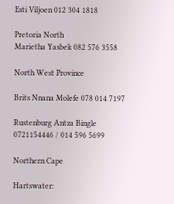Esti Viljoen 012 304 1818

Pretoria North
Marietha Yasbek 082 576 3558

North West Province

Brits Nnana Molefe 078 014 7197

Rustenburg Antza Bingle 0721154446 / 014 596 5699

Northern Cape

Hartswater: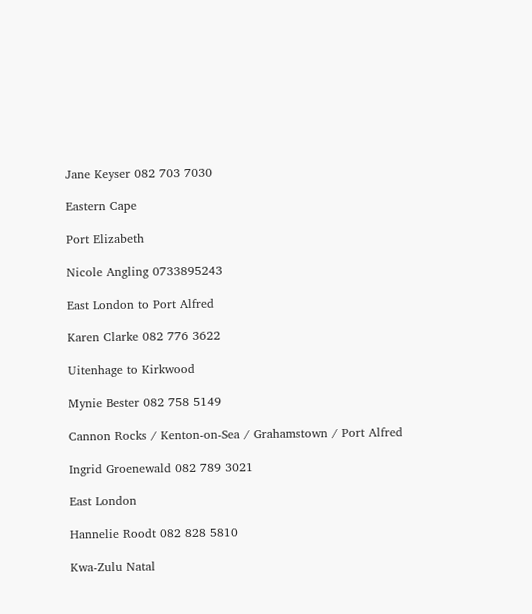Jane Keyser 082 703 7030

Eastern Cape

Port Elizabeth

Nicole Angling 0733895243

East London to Port Alfred

Karen Clarke 082 776 3622

Uitenhage to Kirkwood

Mynie Bester 082 758 5149

Cannon Rocks / Kenton-on-Sea / Grahamstown / Port Alfred

Ingrid Groenewald 082 789 3021

East London

Hannelie Roodt 082 828 5810

Kwa-Zulu Natal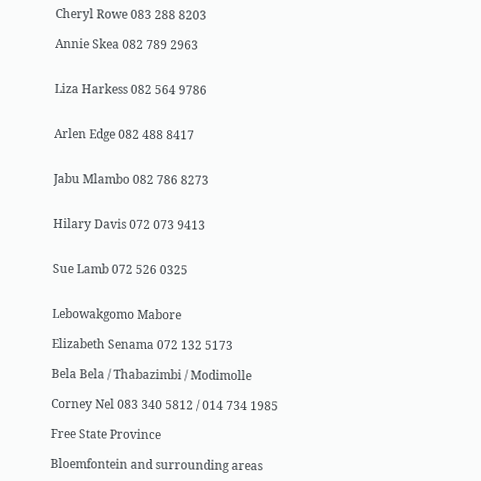Cheryl Rowe 083 288 8203

Annie Skea 082 789 2963


Liza Harkess 082 564 9786


Arlen Edge 082 488 8417


Jabu Mlambo 082 786 8273


Hilary Davis 072 073 9413


Sue Lamb 072 526 0325


Lebowakgomo Mabore

Elizabeth Senama 072 132 5173

Bela Bela / Thabazimbi / Modimolle

Corney Nel 083 340 5812 / 014 734 1985

Free State Province

Bloemfontein and surrounding areas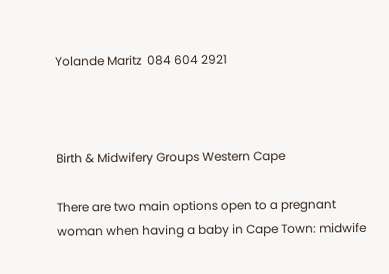Yolande Maritz  084 604 2921



Birth & Midwifery Groups Western Cape

There are two main options open to a pregnant woman when having a baby in Cape Town: midwife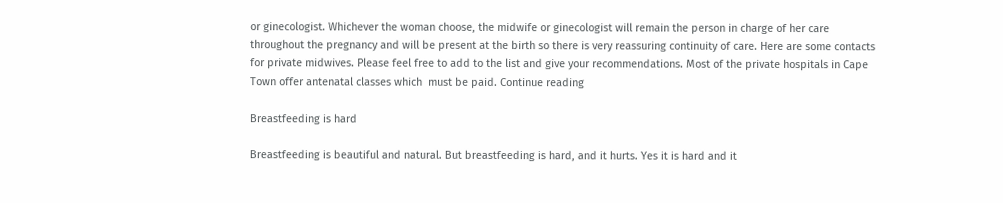or ginecologist. Whichever the woman choose, the midwife or ginecologist will remain the person in charge of her care throughout the pregnancy and will be present at the birth so there is very reassuring continuity of care. Here are some contacts for private midwives. Please feel free to add to the list and give your recommendations. Most of the private hospitals in Cape Town offer antenatal classes which  must be paid. Continue reading

Breastfeeding is hard

Breastfeeding is beautiful and natural. But breastfeeding is hard, and it hurts. Yes it is hard and it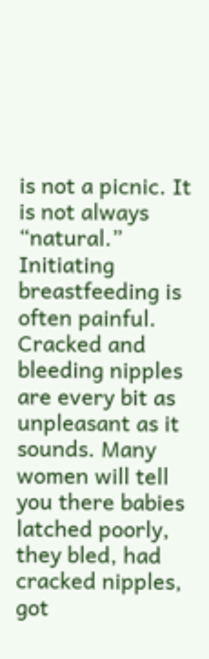is not a picnic. It is not always “natural.” Initiating breastfeeding is often painful. Cracked and bleeding nipples are every bit as unpleasant as it sounds. Many women will tell you there babies latched poorly, they bled, had cracked nipples, got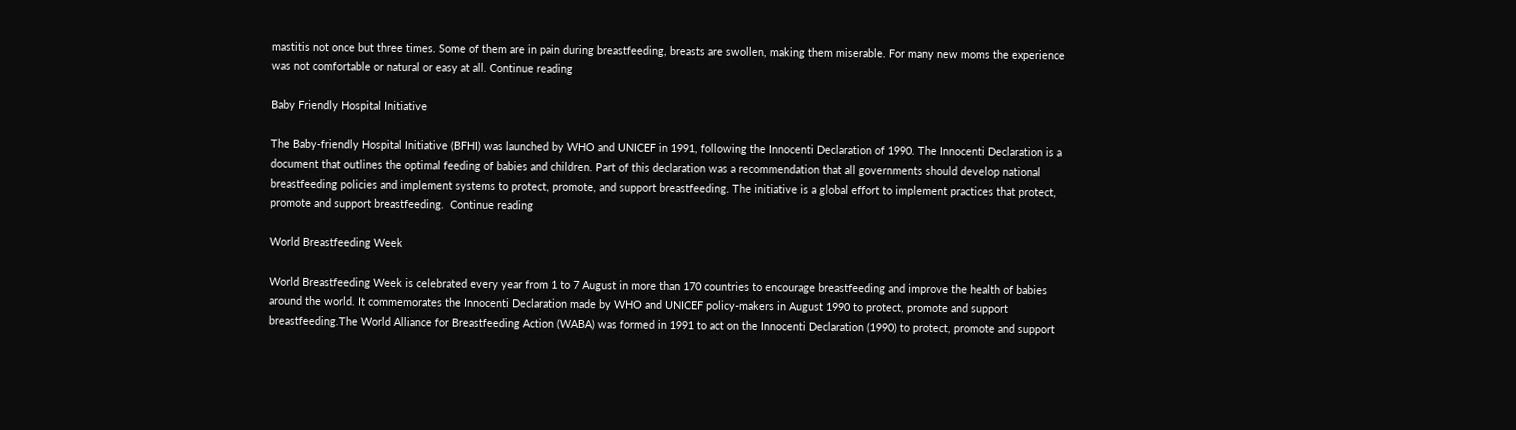mastitis not once but three times. Some of them are in pain during breastfeeding, breasts are swollen, making them miserable. For many new moms the experience was not comfortable or natural or easy at all. Continue reading

Baby Friendly Hospital Initiative

The Baby-friendly Hospital Initiative (BFHI) was launched by WHO and UNICEF in 1991, following the Innocenti Declaration of 1990. The Innocenti Declaration is a document that outlines the optimal feeding of babies and children. Part of this declaration was a recommendation that all governments should develop national breastfeeding policies and implement systems to protect, promote, and support breastfeeding. The initiative is a global effort to implement practices that protect, promote and support breastfeeding.  Continue reading

World Breastfeeding Week

World Breastfeeding Week is celebrated every year from 1 to 7 August in more than 170 countries to encourage breastfeeding and improve the health of babies around the world. It commemorates the Innocenti Declaration made by WHO and UNICEF policy-makers in August 1990 to protect, promote and support breastfeeding.The World Alliance for Breastfeeding Action (WABA) was formed in 1991 to act on the Innocenti Declaration (1990) to protect, promote and support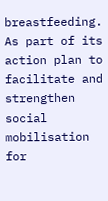breastfeeding. As part of its action plan to facilitate and strengthen social mobilisation for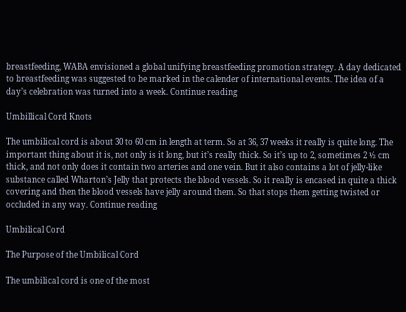breastfeeding, WABA envisioned a global unifying breastfeeding promotion strategy. A day dedicated to breastfeeding was suggested to be marked in the calender of international events. The idea of a day’s celebration was turned into a week. Continue reading

Umbillical Cord Knots

The umbilical cord is about 30 to 60 cm in length at term. So at 36, 37 weeks it really is quite long. The important thing about it is, not only is it long, but it’s really thick. So it’s up to 2, sometimes 2 ½ cm thick, and not only does it contain two arteries and one vein. But it also contains a lot of jelly-like substance called Wharton’s Jelly that protects the blood vessels. So it really is encased in quite a thick covering and then the blood vessels have jelly around them. So that stops them getting twisted or occluded in any way. Continue reading

Umbilical Cord

The Purpose of the Umbilical Cord

The umbilical cord is one of the most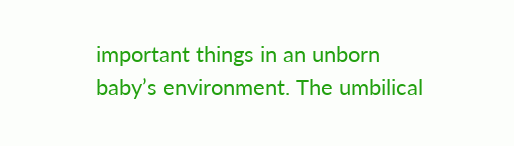important things in an unborn baby’s environment. The umbilical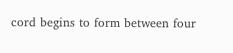cord begins to form between four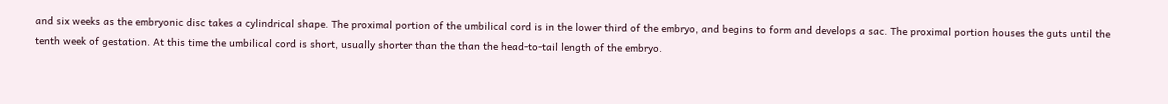and six weeks as the embryonic disc takes a cylindrical shape. The proximal portion of the umbilical cord is in the lower third of the embryo, and begins to form and develops a sac. The proximal portion houses the guts until the tenth week of gestation. At this time the umbilical cord is short, usually shorter than the than the head-to-tail length of the embryo.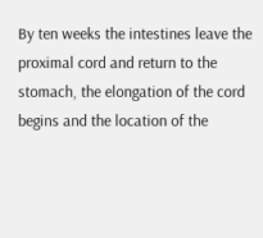By ten weeks the intestines leave the proximal cord and return to the stomach, the elongation of the cord begins and the location of the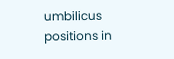umbilicus positions in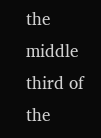the middle third of the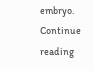embryo. Continue reading